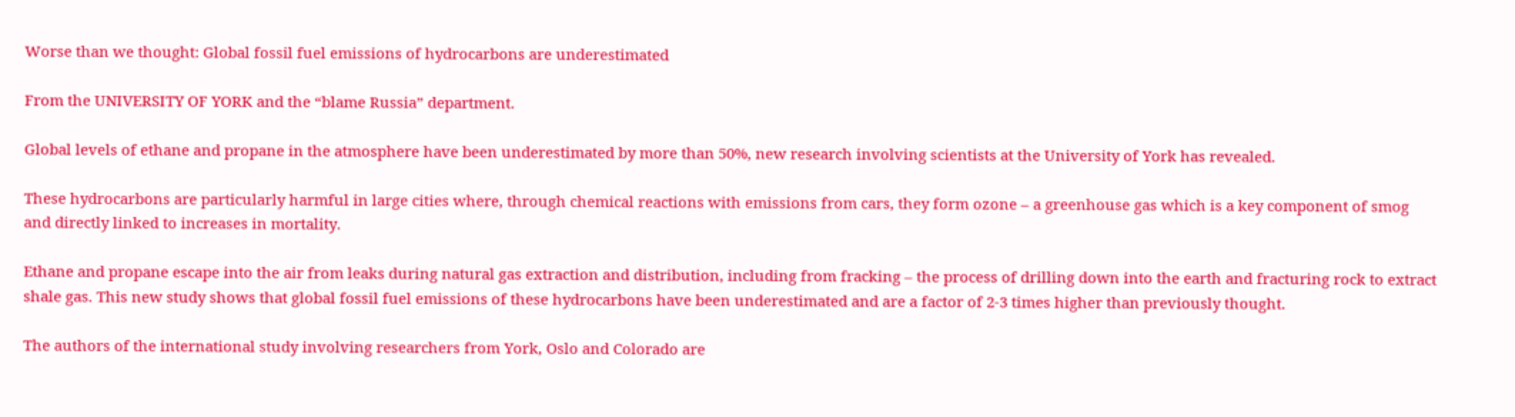Worse than we thought: Global fossil fuel emissions of hydrocarbons are underestimated

From the UNIVERSITY OF YORK and the “blame Russia” department.

Global levels of ethane and propane in the atmosphere have been underestimated by more than 50%, new research involving scientists at the University of York has revealed.

These hydrocarbons are particularly harmful in large cities where, through chemical reactions with emissions from cars, they form ozone – a greenhouse gas which is a key component of smog and directly linked to increases in mortality.

Ethane and propane escape into the air from leaks during natural gas extraction and distribution, including from fracking – the process of drilling down into the earth and fracturing rock to extract shale gas. This new study shows that global fossil fuel emissions of these hydrocarbons have been underestimated and are a factor of 2-3 times higher than previously thought.

The authors of the international study involving researchers from York, Oslo and Colorado are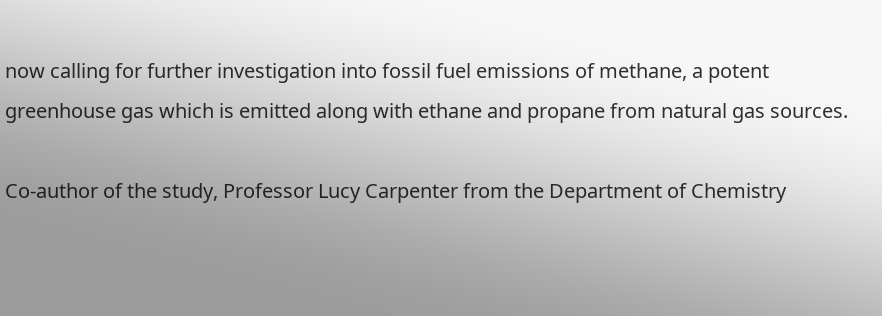now calling for further investigation into fossil fuel emissions of methane, a potent greenhouse gas which is emitted along with ethane and propane from natural gas sources.

Co-author of the study, Professor Lucy Carpenter from the Department of Chemistry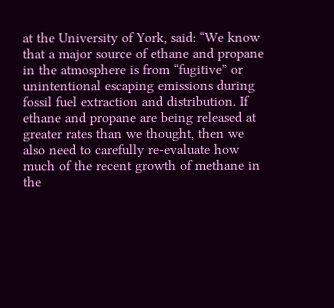at the University of York, said: “We know that a major source of ethane and propane in the atmosphere is from “fugitive” or unintentional escaping emissions during fossil fuel extraction and distribution. If ethane and propane are being released at greater rates than we thought, then we also need to carefully re-evaluate how much of the recent growth of methane in the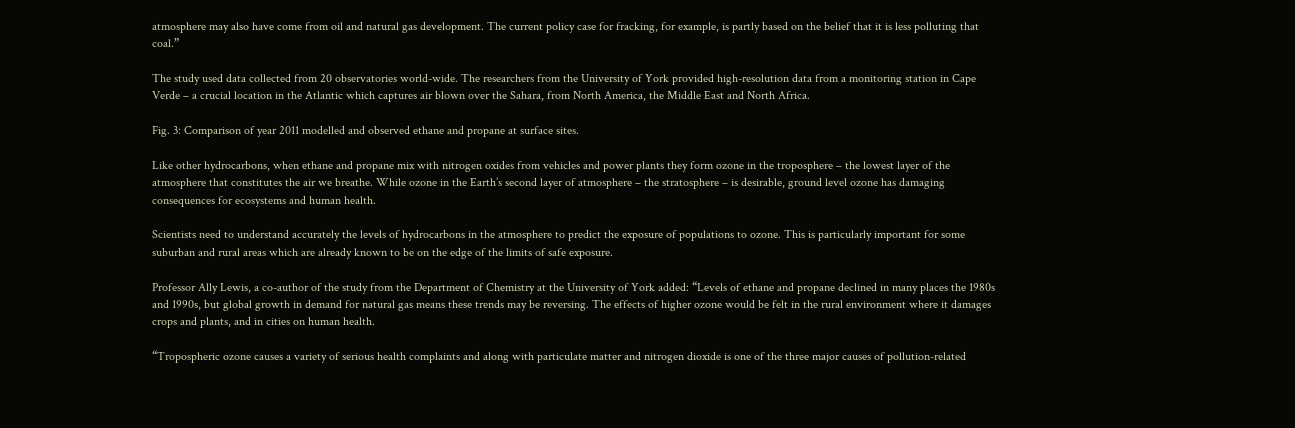atmosphere may also have come from oil and natural gas development. The current policy case for fracking, for example, is partly based on the belief that it is less polluting that coal.”

The study used data collected from 20 observatories world-wide. The researchers from the University of York provided high-resolution data from a monitoring station in Cape Verde – a crucial location in the Atlantic which captures air blown over the Sahara, from North America, the Middle East and North Africa.

Fig. 3: Comparison of year 2011 modelled and observed ethane and propane at surface sites.

Like other hydrocarbons, when ethane and propane mix with nitrogen oxides from vehicles and power plants they form ozone in the troposphere – the lowest layer of the atmosphere that constitutes the air we breathe. While ozone in the Earth’s second layer of atmosphere – the stratosphere – is desirable, ground level ozone has damaging consequences for ecosystems and human health.

Scientists need to understand accurately the levels of hydrocarbons in the atmosphere to predict the exposure of populations to ozone. This is particularly important for some suburban and rural areas which are already known to be on the edge of the limits of safe exposure.

Professor Ally Lewis, a co-author of the study from the Department of Chemistry at the University of York added: “Levels of ethane and propane declined in many places the 1980s and 1990s, but global growth in demand for natural gas means these trends may be reversing. The effects of higher ozone would be felt in the rural environment where it damages crops and plants, and in cities on human health.

“Tropospheric ozone causes a variety of serious health complaints and along with particulate matter and nitrogen dioxide is one of the three major causes of pollution-related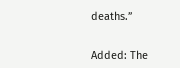deaths.”


Added: The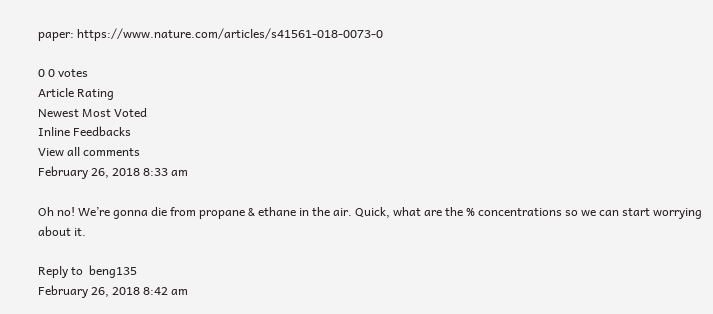paper: https://www.nature.com/articles/s41561-018-0073-0

0 0 votes
Article Rating
Newest Most Voted
Inline Feedbacks
View all comments
February 26, 2018 8:33 am

Oh no! We’re gonna die from propane & ethane in the air. Quick, what are the % concentrations so we can start worrying about it.

Reply to  beng135
February 26, 2018 8:42 am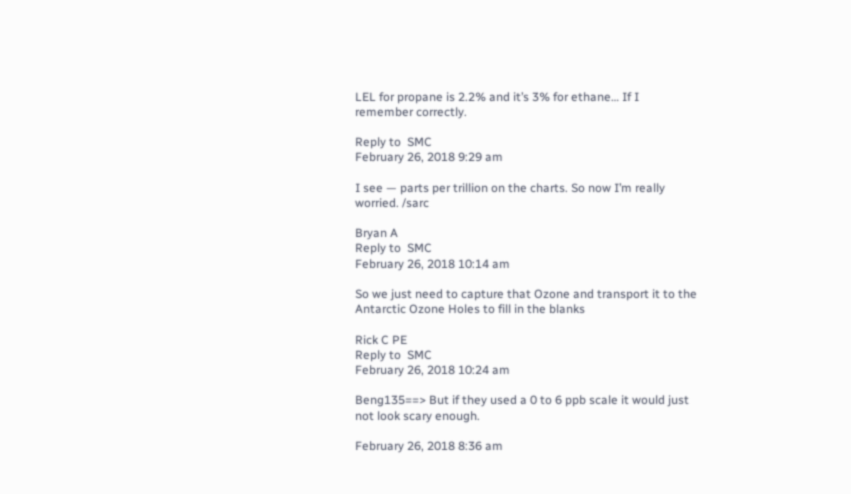LEL for propane is 2.2% and it’s 3% for ethane… If I remember correctly.

Reply to  SMC
February 26, 2018 9:29 am

I see — parts per trillion on the charts. So now I’m really worried. /sarc

Bryan A
Reply to  SMC
February 26, 2018 10:14 am

So we just need to capture that Ozone and transport it to the Antarctic Ozone Holes to fill in the blanks

Rick C PE
Reply to  SMC
February 26, 2018 10:24 am

Beng135==> But if they used a 0 to 6 ppb scale it would just not look scary enough.

February 26, 2018 8:36 am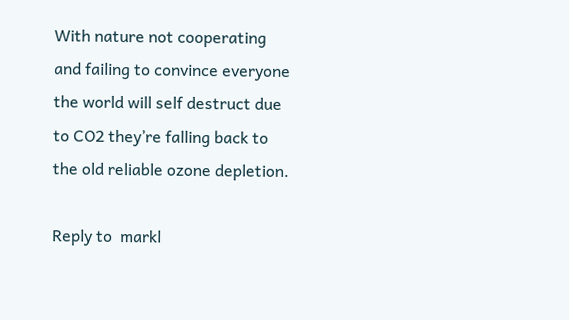With nature not cooperating and failing to convince everyone the world will self destruct due to CO2 they’re falling back to the old reliable ozone depletion.

Reply to  markl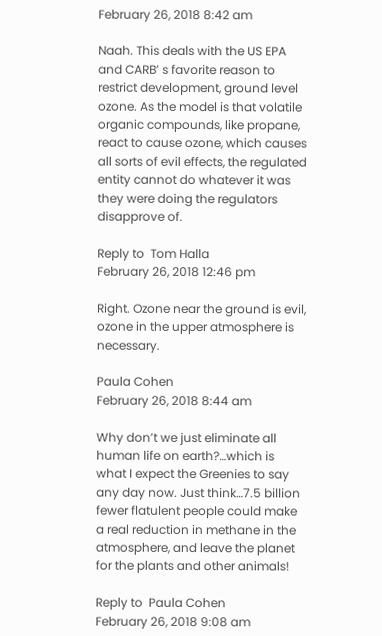February 26, 2018 8:42 am

Naah. This deals with the US EPA and CARB’ s favorite reason to restrict development, ground level ozone. As the model is that volatile organic compounds, like propane, react to cause ozone, which causes all sorts of evil effects, the regulated entity cannot do whatever it was they were doing the regulators disapprove of.

Reply to  Tom Halla
February 26, 2018 12:46 pm

Right. Ozone near the ground is evil, ozone in the upper atmosphere is necessary.

Paula Cohen
February 26, 2018 8:44 am

Why don’t we just eliminate all human life on earth?…which is what I expect the Greenies to say any day now. Just think…7.5 billion fewer flatulent people could make a real reduction in methane in the atmosphere, and leave the planet for the plants and other animals!

Reply to  Paula Cohen
February 26, 2018 9:08 am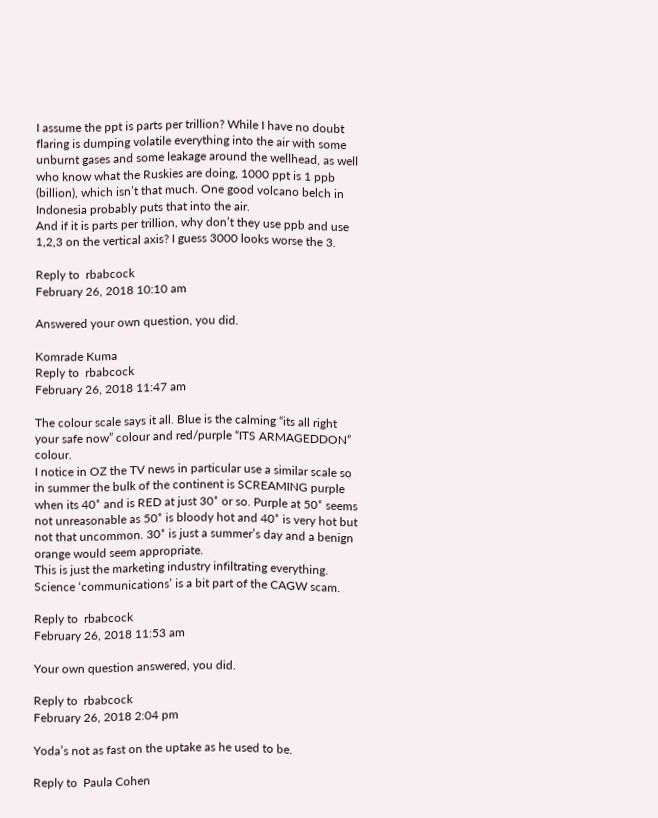I assume the ppt is parts per trillion? While I have no doubt flaring is dumping volatile everything into the air with some unburnt gases and some leakage around the wellhead, as well who know what the Ruskies are doing, 1000 ppt is 1 ppb (billion), which isn’t that much. One good volcano belch in Indonesia probably puts that into the air.
And if it is parts per trillion, why don’t they use ppb and use 1,2,3 on the vertical axis? I guess 3000 looks worse the 3.

Reply to  rbabcock
February 26, 2018 10:10 am

Answered your own question, you did.

Komrade Kuma
Reply to  rbabcock
February 26, 2018 11:47 am

The colour scale says it all. Blue is the calming “its all right your safe now” colour and red/purple “ITS ARMAGEDDON” colour.
I notice in OZ the TV news in particular use a similar scale so in summer the bulk of the continent is SCREAMING purple when its 40˚ and is RED at just 30˚ or so. Purple at 50˚ seems not unreasonable as 50˚ is bloody hot and 40˚ is very hot but not that uncommon. 30˚ is just a summer’s day and a benign orange would seem appropriate.
This is just the marketing industry infiltrating everything. Science ‘communications’ is a bit part of the CAGW scam.

Reply to  rbabcock
February 26, 2018 11:53 am

Your own question answered, you did.

Reply to  rbabcock
February 26, 2018 2:04 pm

Yoda’s not as fast on the uptake as he used to be.

Reply to  Paula Cohen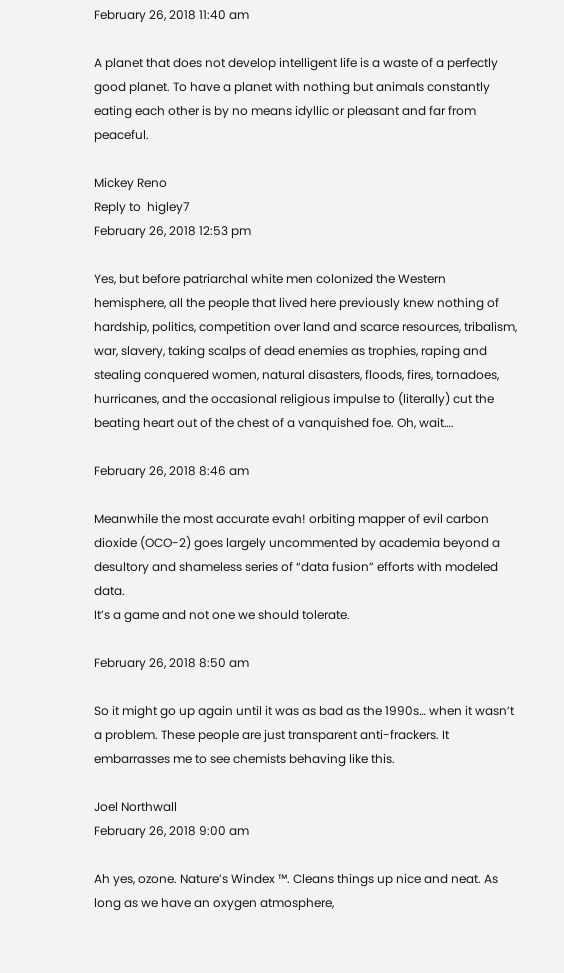February 26, 2018 11:40 am

A planet that does not develop intelligent life is a waste of a perfectly good planet. To have a planet with nothing but animals constantly eating each other is by no means idyllic or pleasant and far from peaceful.

Mickey Reno
Reply to  higley7
February 26, 2018 12:53 pm

Yes, but before patriarchal white men colonized the Western hemisphere, all the people that lived here previously knew nothing of hardship, politics, competition over land and scarce resources, tribalism, war, slavery, taking scalps of dead enemies as trophies, raping and stealing conquered women, natural disasters, floods, fires, tornadoes, hurricanes, and the occasional religious impulse to (literally) cut the beating heart out of the chest of a vanquished foe. Oh, wait….

February 26, 2018 8:46 am

Meanwhile the most accurate evah! orbiting mapper of evil carbon dioxide (OCO-2) goes largely uncommented by academia beyond a desultory and shameless series of “data fusion” efforts with modeled data.
It’s a game and not one we should tolerate.

February 26, 2018 8:50 am

So it might go up again until it was as bad as the 1990s… when it wasn’t a problem. These people are just transparent anti-frackers. It embarrasses me to see chemists behaving like this.

Joel Northwall
February 26, 2018 9:00 am

Ah yes, ozone. Nature’s Windex ™. Cleans things up nice and neat. As long as we have an oxygen atmosphere,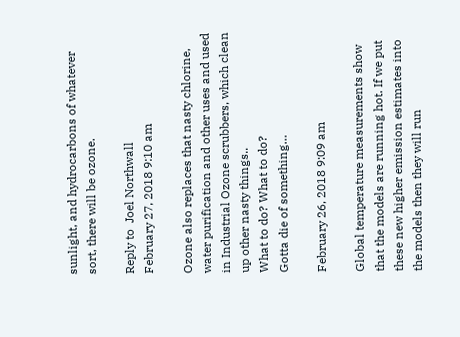sunlight, and hydrocarbons of whatever sort, there will be ozone.

Reply to  Joel Northwall
February 27, 2018 9:10 am

Ozone also replaces that nasty chlorine, water purification and other uses and used in Industrial Ozone scrubbers, which clean up other nasty things..
What to do? What to do?
Gotta die of something…

February 26, 2018 9:09 am

Global temperature measurements show that the models are running hot. If we put these new higher emission estimates into the models then they will run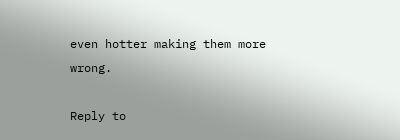even hotter making them more wrong.

Reply to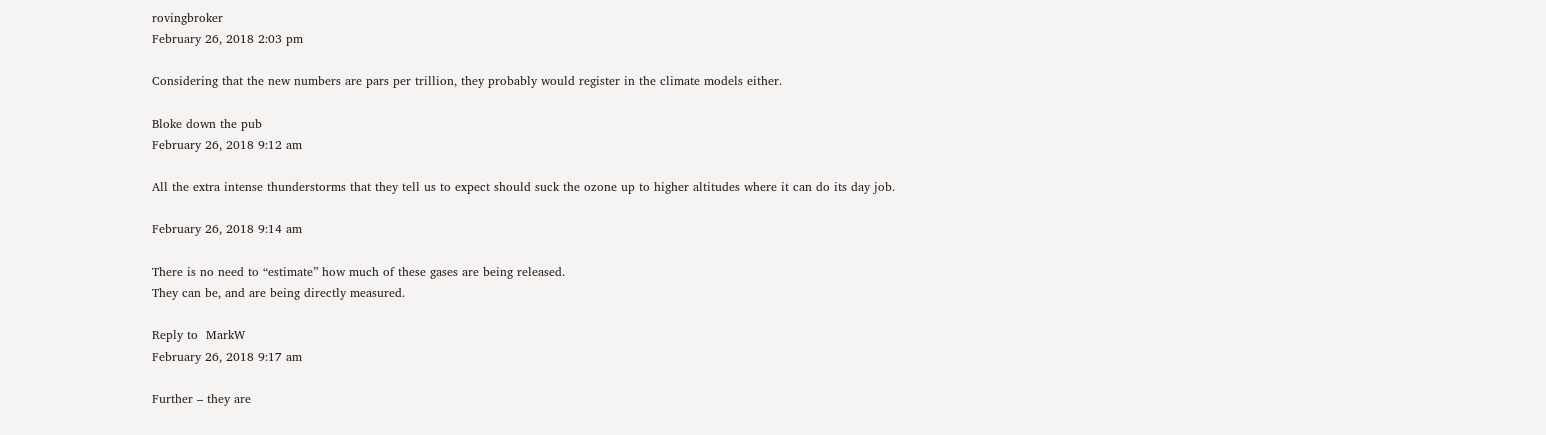rovingbroker
February 26, 2018 2:03 pm

Considering that the new numbers are pars per trillion, they probably would register in the climate models either.

Bloke down the pub
February 26, 2018 9:12 am

All the extra intense thunderstorms that they tell us to expect should suck the ozone up to higher altitudes where it can do its day job.

February 26, 2018 9:14 am

There is no need to “estimate” how much of these gases are being released.
They can be, and are being directly measured.

Reply to  MarkW
February 26, 2018 9:17 am

Further – they are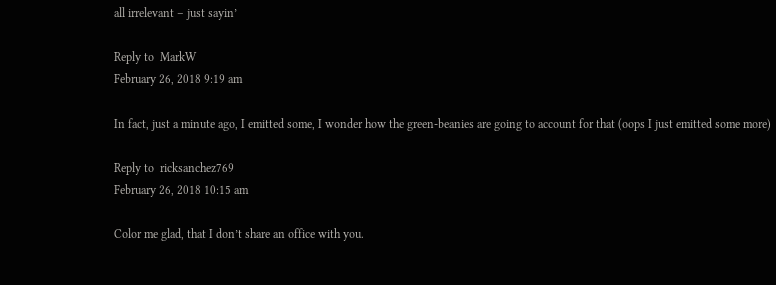all irrelevant – just sayin’

Reply to  MarkW
February 26, 2018 9:19 am

In fact, just a minute ago, I emitted some, I wonder how the green-beanies are going to account for that (oops I just emitted some more)

Reply to  ricksanchez769
February 26, 2018 10:15 am

Color me glad, that I don’t share an office with you.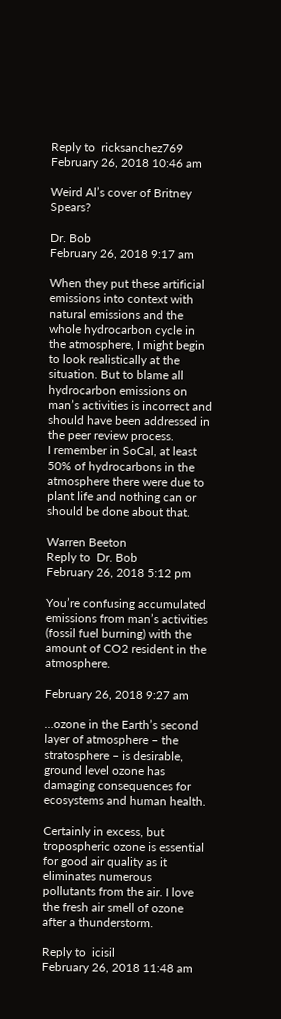Reply to  ricksanchez769
February 26, 2018 10:46 am

Weird Al’s cover of Britney Spears?

Dr. Bob
February 26, 2018 9:17 am

When they put these artificial emissions into context with natural emissions and the whole hydrocarbon cycle in the atmosphere, I might begin to look realistically at the situation. But to blame all hydrocarbon emissions on man’s activities is incorrect and should have been addressed in the peer review process.
I remember in SoCal, at least 50% of hydrocarbons in the atmosphere there were due to plant life and nothing can or should be done about that.

Warren Beeton
Reply to  Dr. Bob
February 26, 2018 5:12 pm

You’re confusing accumulated emissions from man’s activities (fossil fuel burning) with the amount of CO2 resident in the atmosphere.

February 26, 2018 9:27 am

…ozone in the Earth’s second layer of atmosphere – the stratosphere – is desirable, ground level ozone has damaging consequences for ecosystems and human health.

Certainly in excess, but tropospheric ozone is essential for good air quality as it eliminates numerous pollutants from the air. I love the fresh air smell of ozone after a thunderstorm.

Reply to  icisil
February 26, 2018 11:48 am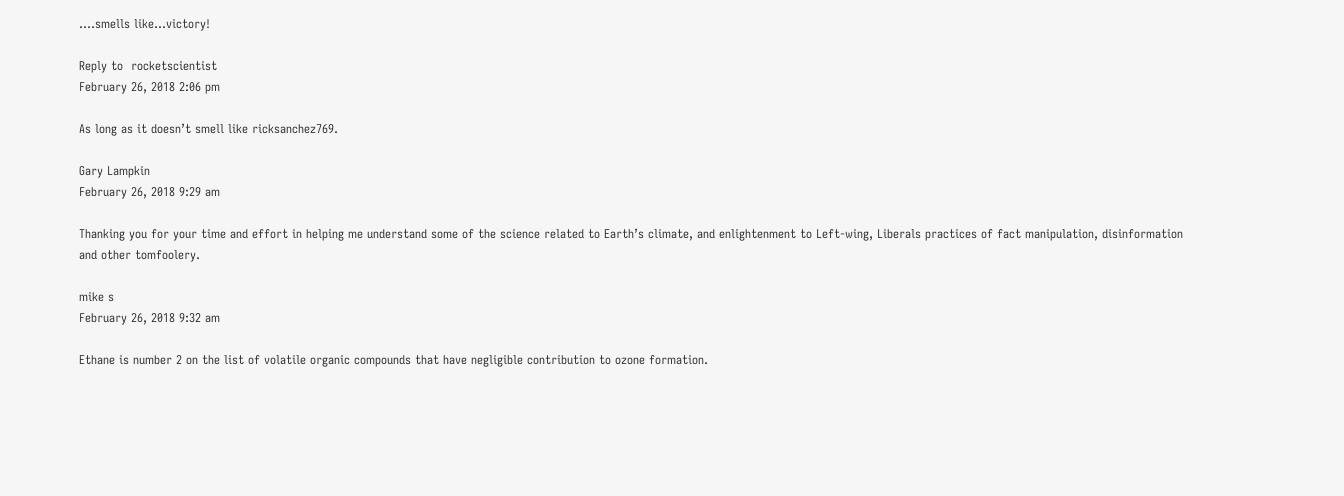….smells like…victory!

Reply to  rocketscientist
February 26, 2018 2:06 pm

As long as it doesn’t smell like ricksanchez769.

Gary Lampkin
February 26, 2018 9:29 am

Thanking you for your time and effort in helping me understand some of the science related to Earth’s climate, and enlightenment to Left-wing, Liberals practices of fact manipulation, disinformation and other tomfoolery.

mike s
February 26, 2018 9:32 am

Ethane is number 2 on the list of volatile organic compounds that have negligible contribution to ozone formation.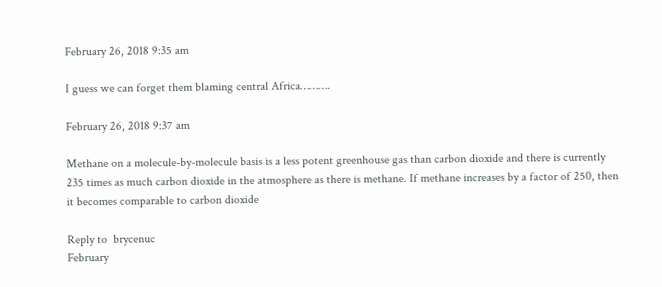February 26, 2018 9:35 am

I guess we can forget them blaming central Africa……….

February 26, 2018 9:37 am

Methane on a molecule-by-molecule basis is a less potent greenhouse gas than carbon dioxide and there is currently 235 times as much carbon dioxide in the atmosphere as there is methane. If methane increases by a factor of 250, then it becomes comparable to carbon dioxide

Reply to  brycenuc
February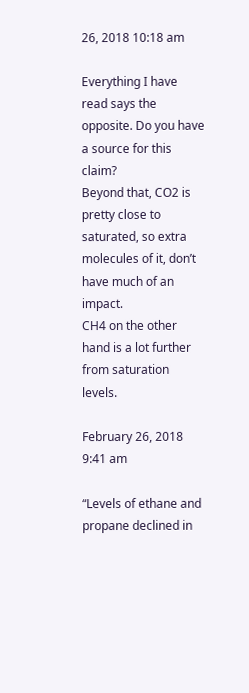26, 2018 10:18 am

Everything I have read says the opposite. Do you have a source for this claim?
Beyond that, CO2 is pretty close to saturated, so extra molecules of it, don’t have much of an impact.
CH4 on the other hand is a lot further from saturation levels.

February 26, 2018 9:41 am

“Levels of ethane and propane declined in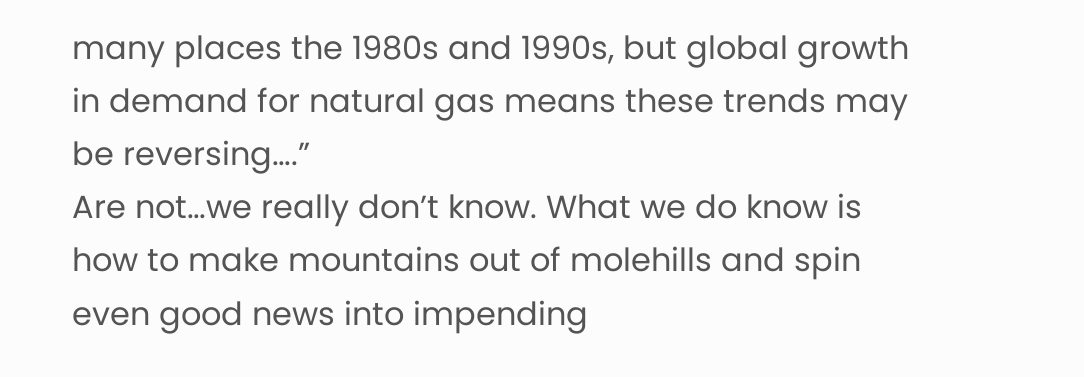many places the 1980s and 1990s, but global growth in demand for natural gas means these trends may be reversing….”
Are not…we really don’t know. What we do know is how to make mountains out of molehills and spin even good news into impending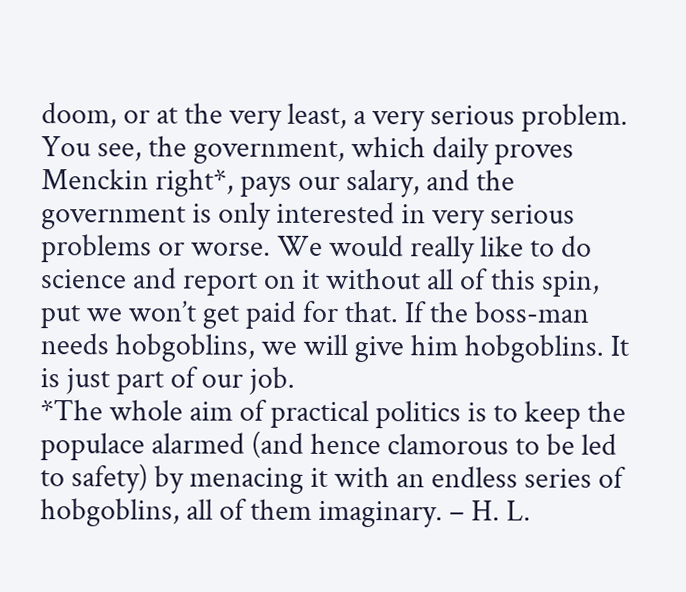doom, or at the very least, a very serious problem. You see, the government, which daily proves Menckin right*, pays our salary, and the government is only interested in very serious problems or worse. We would really like to do science and report on it without all of this spin, put we won’t get paid for that. If the boss-man needs hobgoblins, we will give him hobgoblins. It is just part of our job.
*The whole aim of practical politics is to keep the populace alarmed (and hence clamorous to be led to safety) by menacing it with an endless series of hobgoblins, all of them imaginary. – H. L.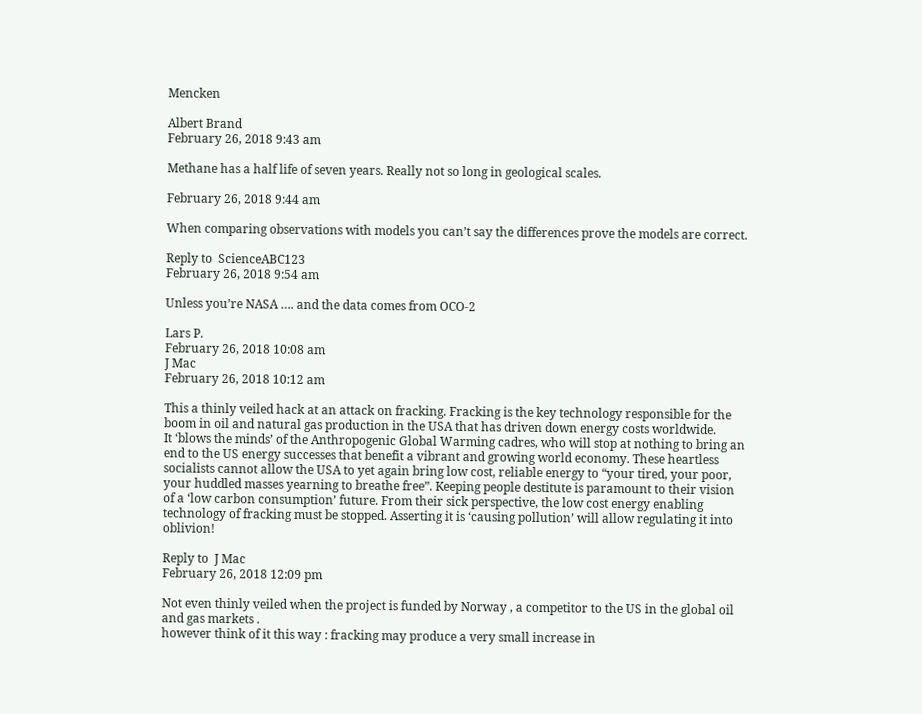Mencken

Albert Brand
February 26, 2018 9:43 am

Methane has a half life of seven years. Really not so long in geological scales.

February 26, 2018 9:44 am

When comparing observations with models you can’t say the differences prove the models are correct.

Reply to  ScienceABC123
February 26, 2018 9:54 am

Unless you’re NASA …. and the data comes from OCO-2

Lars P.
February 26, 2018 10:08 am
J Mac
February 26, 2018 10:12 am

This a thinly veiled hack at an attack on fracking. Fracking is the key technology responsible for the boom in oil and natural gas production in the USA that has driven down energy costs worldwide.
It ‘blows the minds’ of the Anthropogenic Global Warming cadres, who will stop at nothing to bring an end to the US energy successes that benefit a vibrant and growing world economy. These heartless socialists cannot allow the USA to yet again bring low cost, reliable energy to “your tired, your poor, your huddled masses yearning to breathe free”. Keeping people destitute is paramount to their vision of a ‘low carbon consumption’ future. From their sick perspective, the low cost energy enabling technology of fracking must be stopped. Asserting it is ‘causing pollution’ will allow regulating it into oblivion!

Reply to  J Mac
February 26, 2018 12:09 pm

Not even thinly veiled when the project is funded by Norway , a competitor to the US in the global oil and gas markets .
however think of it this way : fracking may produce a very small increase in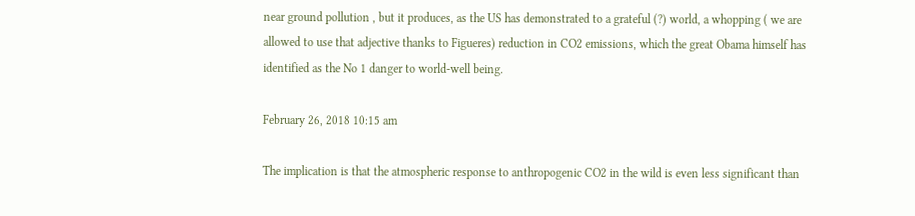near ground pollution , but it produces, as the US has demonstrated to a grateful (?) world, a whopping ( we are allowed to use that adjective thanks to Figueres) reduction in CO2 emissions, which the great Obama himself has identified as the No 1 danger to world-well being.

February 26, 2018 10:15 am

The implication is that the atmospheric response to anthropogenic CO2 in the wild is even less significant than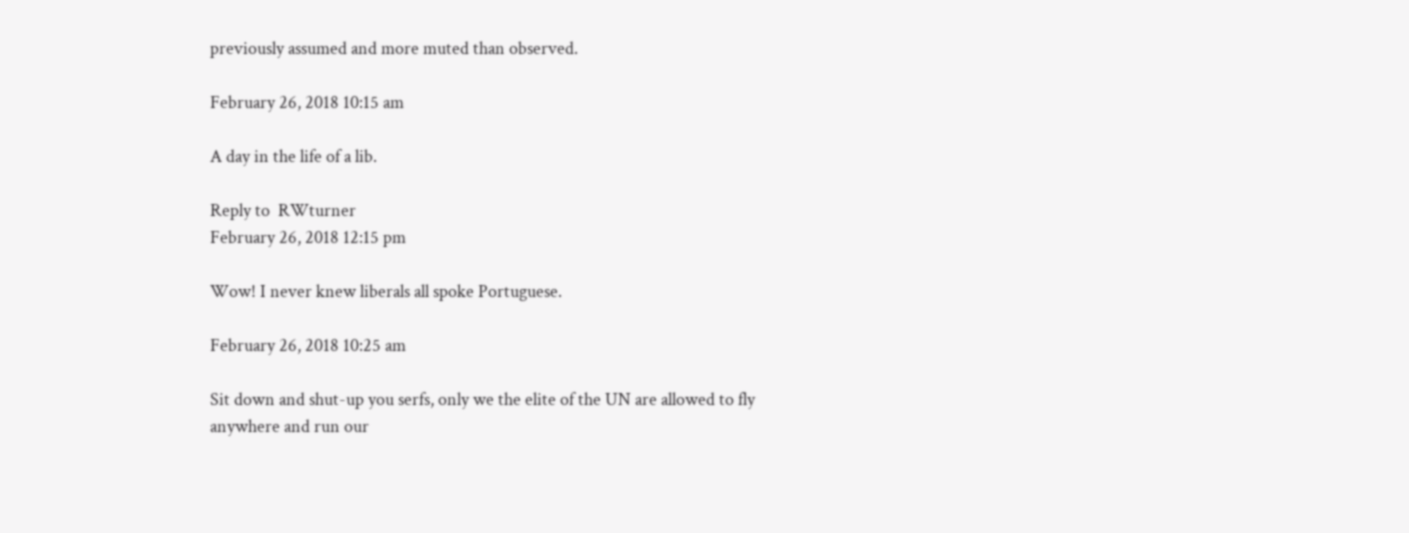previously assumed and more muted than observed.

February 26, 2018 10:15 am

A day in the life of a lib.

Reply to  RWturner
February 26, 2018 12:15 pm

Wow! I never knew liberals all spoke Portuguese.

February 26, 2018 10:25 am

Sit down and shut-up you serfs, only we the elite of the UN are allowed to fly anywhere and run our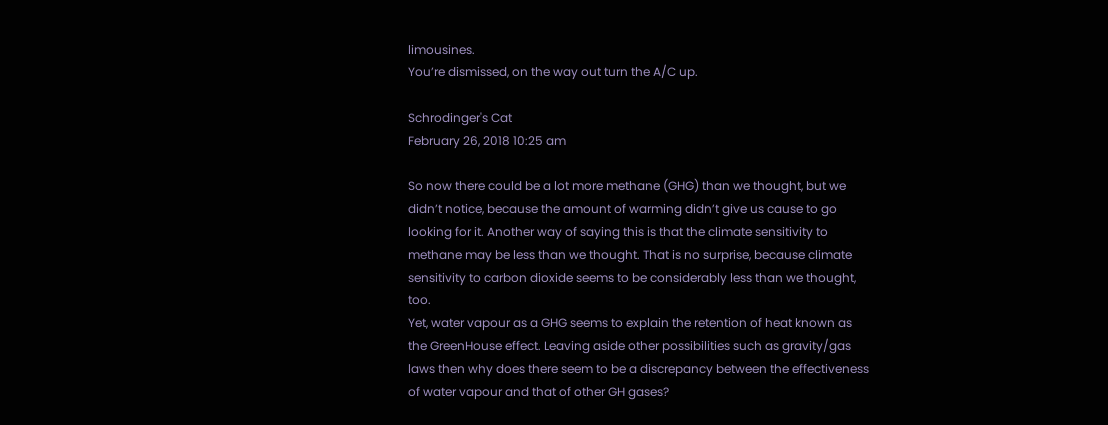limousines.
You’re dismissed, on the way out turn the A/C up.

Schrodinger's Cat
February 26, 2018 10:25 am

So now there could be a lot more methane (GHG) than we thought, but we didn’t notice, because the amount of warming didn’t give us cause to go looking for it. Another way of saying this is that the climate sensitivity to methane may be less than we thought. That is no surprise, because climate sensitivity to carbon dioxide seems to be considerably less than we thought, too.
Yet, water vapour as a GHG seems to explain the retention of heat known as the GreenHouse effect. Leaving aside other possibilities such as gravity/gas laws then why does there seem to be a discrepancy between the effectiveness of water vapour and that of other GH gases?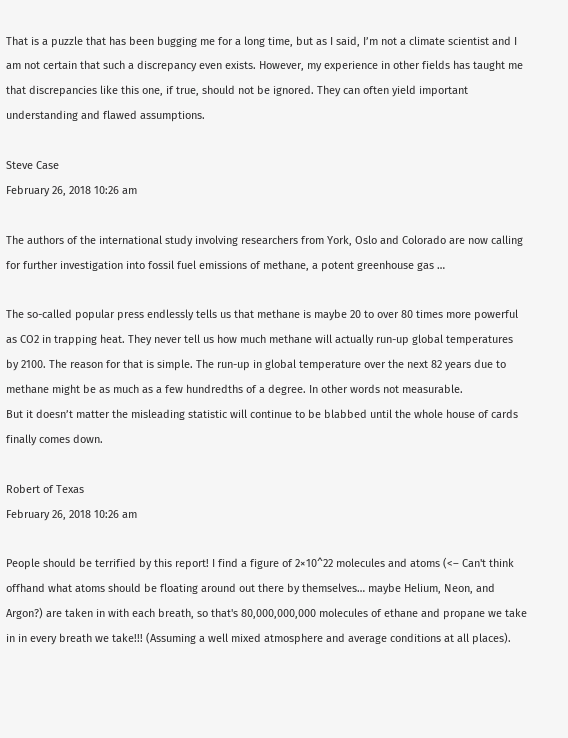That is a puzzle that has been bugging me for a long time, but as I said, I’m not a climate scientist and I am not certain that such a discrepancy even exists. However, my experience in other fields has taught me that discrepancies like this one, if true, should not be ignored. They can often yield important understanding and flawed assumptions.

Steve Case
February 26, 2018 10:26 am

The authors of the international study involving researchers from York, Oslo and Colorado are now calling for further investigation into fossil fuel emissions of methane, a potent greenhouse gas …

The so-called popular press endlessly tells us that methane is maybe 20 to over 80 times more powerful as CO2 in trapping heat. They never tell us how much methane will actually run-up global temperatures by 2100. The reason for that is simple. The run-up in global temperature over the next 82 years due to methane might be as much as a few hundredths of a degree. In other words not measurable.
But it doesn’t matter the misleading statistic will continue to be blabbed until the whole house of cards finally comes down.

Robert of Texas
February 26, 2018 10:26 am

People should be terrified by this report! I find a figure of 2×10^22 molecules and atoms (<– Can't think offhand what atoms should be floating around out there by themselves… maybe Helium, Neon, and Argon?) are taken in with each breath, so that's 80,000,000,000 molecules of ethane and propane we take in in every breath we take!!! (Assuming a well mixed atmosphere and average conditions at all places).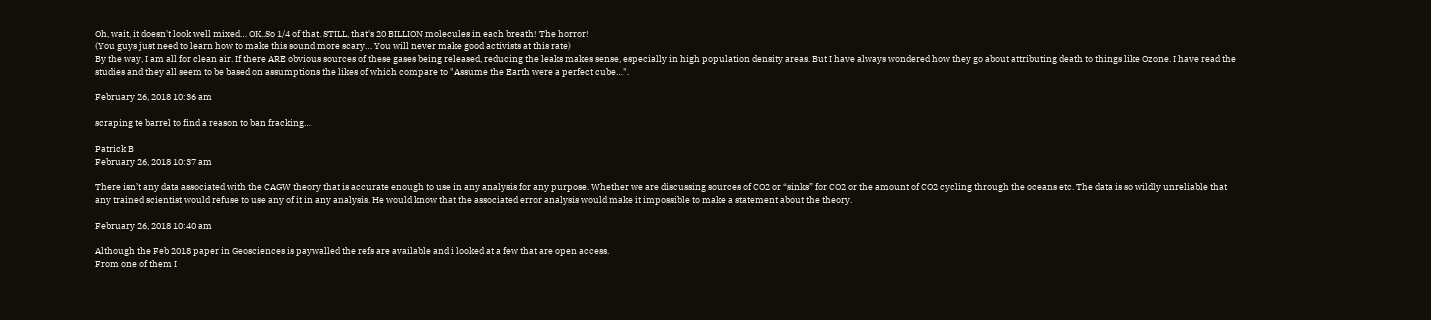Oh, wait, it doesn't look well mixed… OK..So 1/4 of that. STILL, that's 20 BILLION molecules in each breath! The horror!
(You guys just need to learn how to make this sound more scary… You will never make good activists at this rate)
By the way, I am all for clean air. If there ARE obvious sources of these gases being released, reducing the leaks makes sense, especially in high population density areas. But I have always wondered how they go about attributing death to things like Ozone. I have read the studies and they all seem to be based on assumptions the likes of which compare to "Assume the Earth were a perfect cube…".

February 26, 2018 10:36 am

scraping te barrel to find a reason to ban fracking…

Patrick B
February 26, 2018 10:37 am

There isn’t any data associated with the CAGW theory that is accurate enough to use in any analysis for any purpose. Whether we are discussing sources of CO2 or “sinks” for CO2 or the amount of CO2 cycling through the oceans etc. The data is so wildly unreliable that any trained scientist would refuse to use any of it in any analysis. He would know that the associated error analysis would make it impossible to make a statement about the theory.

February 26, 2018 10:40 am

Although the Feb 2018 paper in Geosciences is paywalled the refs are available and i looked at a few that are open access.
From one of them I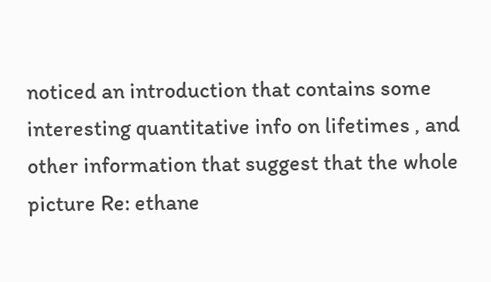noticed an introduction that contains some interesting quantitative info on lifetimes , and other information that suggest that the whole picture Re: ethane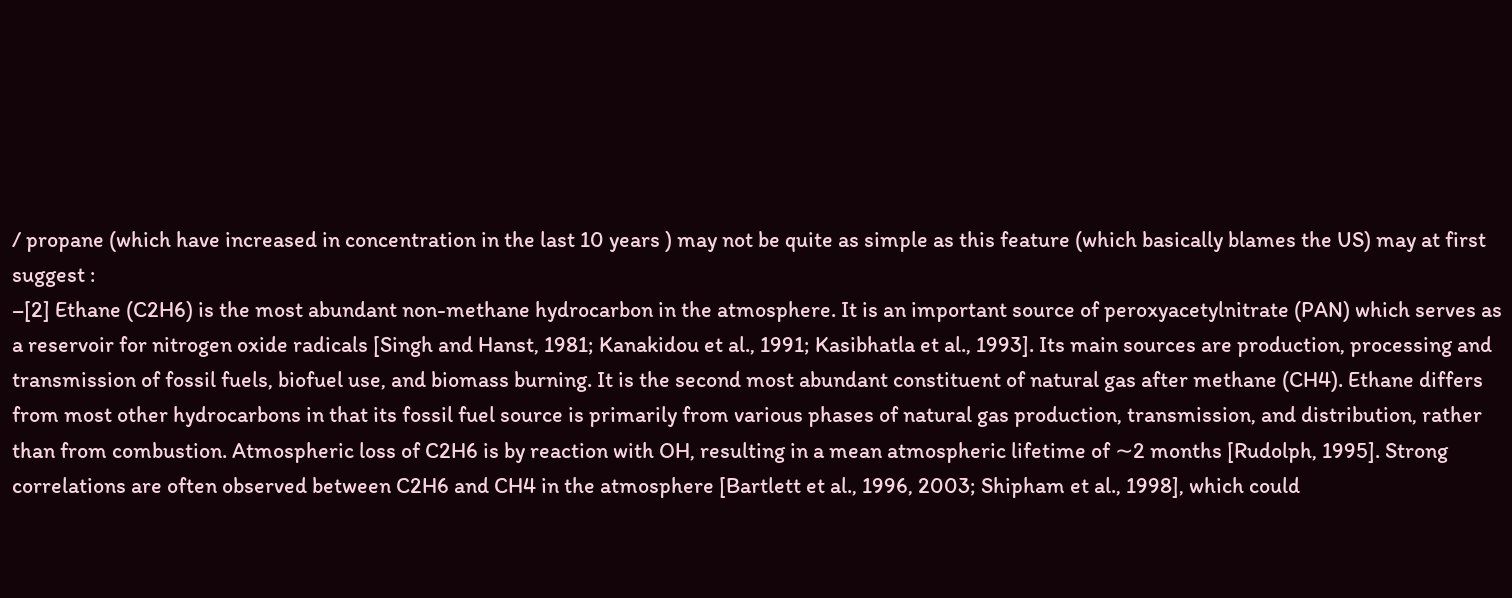/ propane (which have increased in concentration in the last 10 years ) may not be quite as simple as this feature (which basically blames the US) may at first suggest :
–[2] Ethane (C2H6) is the most abundant non-methane hydrocarbon in the atmosphere. It is an important source of peroxyacetylnitrate (PAN) which serves as a reservoir for nitrogen oxide radicals [Singh and Hanst, 1981; Kanakidou et al., 1991; Kasibhatla et al., 1993]. Its main sources are production, processing and transmission of fossil fuels, biofuel use, and biomass burning. It is the second most abundant constituent of natural gas after methane (CH4). Ethane differs from most other hydrocarbons in that its fossil fuel source is primarily from various phases of natural gas production, transmission, and distribution, rather than from combustion. Atmospheric loss of C2H6 is by reaction with OH, resulting in a mean atmospheric lifetime of ∼2 months [Rudolph, 1995]. Strong correlations are often observed between C2H6 and CH4 in the atmosphere [Bartlett et al., 1996, 2003; Shipham et al., 1998], which could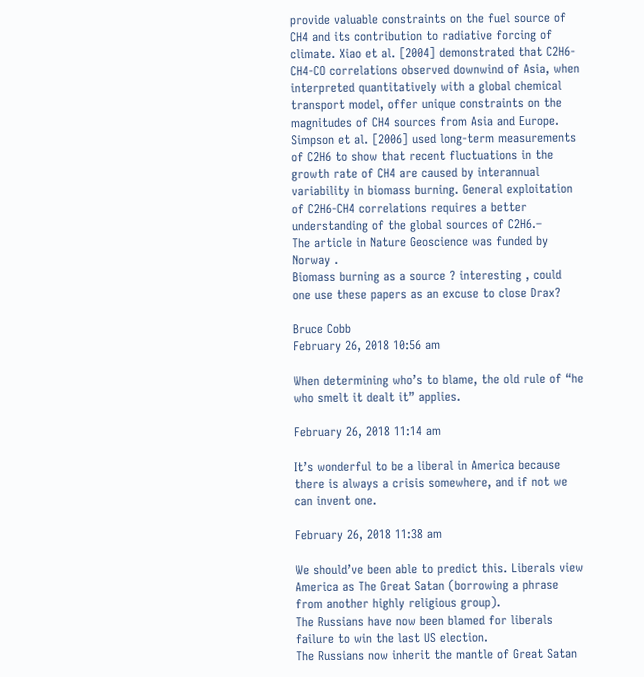provide valuable constraints on the fuel source of CH4 and its contribution to radiative forcing of climate. Xiao et al. [2004] demonstrated that C2H6-CH4-CO correlations observed downwind of Asia, when interpreted quantitatively with a global chemical transport model, offer unique constraints on the magnitudes of CH4 sources from Asia and Europe. Simpson et al. [2006] used long-term measurements of C2H6 to show that recent fluctuations in the growth rate of CH4 are caused by interannual variability in biomass burning. General exploitation of C2H6-CH4 correlations requires a better understanding of the global sources of C2H6.–
The article in Nature Geoscience was funded by Norway .
Biomass burning as a source ? interesting , could one use these papers as an excuse to close Drax?

Bruce Cobb
February 26, 2018 10:56 am

When determining who’s to blame, the old rule of “he who smelt it dealt it” applies.

February 26, 2018 11:14 am

It’s wonderful to be a liberal in America because there is always a crisis somewhere, and if not we can invent one.

February 26, 2018 11:38 am

We should’ve been able to predict this. Liberals view America as The Great Satan (borrowing a phrase from another highly religious group).
The Russians have now been blamed for liberals failure to win the last US election.
The Russians now inherit the mantle of Great Satan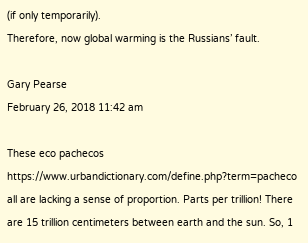(if only temporarily).
Therefore, now global warming is the Russians’ fault.

Gary Pearse
February 26, 2018 11:42 am

These eco pachecos https://www.urbandictionary.com/define.php?term=pacheco
all are lacking a sense of proportion. Parts per trillion! There are 15 trillion centimeters between earth and the sun. So, 1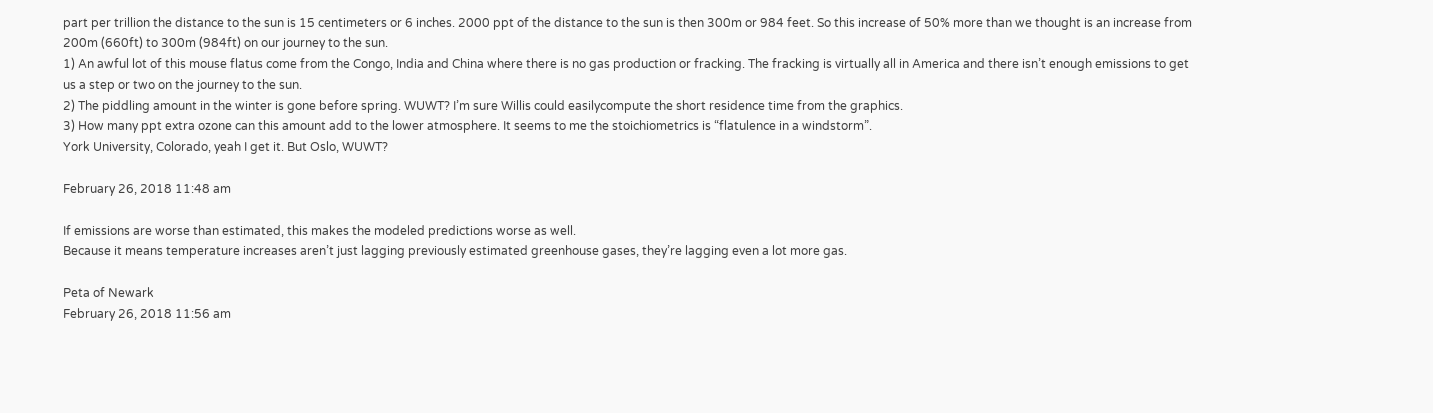part per trillion the distance to the sun is 15 centimeters or 6 inches. 2000 ppt of the distance to the sun is then 300m or 984 feet. So this increase of 50% more than we thought is an increase from 200m (660ft) to 300m (984ft) on our journey to the sun.
1) An awful lot of this mouse flatus come from the Congo, India and China where there is no gas production or fracking. The fracking is virtually all in America and there isn’t enough emissions to get us a step or two on the journey to the sun.
2) The piddling amount in the winter is gone before spring. WUWT? I’m sure Willis could easilycompute the short residence time from the graphics.
3) How many ppt extra ozone can this amount add to the lower atmosphere. It seems to me the stoichiometrics is “flatulence in a windstorm”.
York University, Colorado, yeah I get it. But Oslo, WUWT?

February 26, 2018 11:48 am

If emissions are worse than estimated, this makes the modeled predictions worse as well.
Because it means temperature increases aren’t just lagging previously estimated greenhouse gases, they’re lagging even a lot more gas.

Peta of Newark
February 26, 2018 11:56 am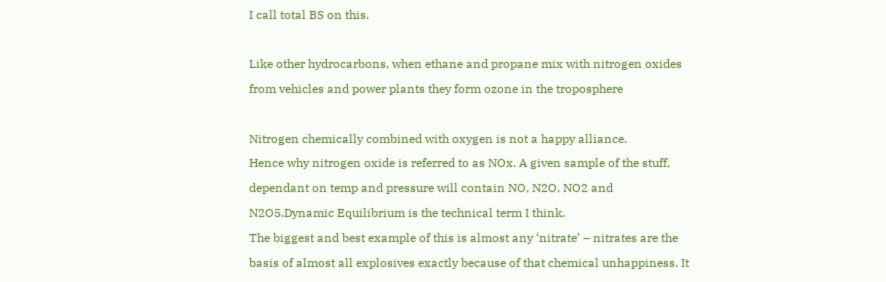I call total BS on this.

Like other hydrocarbons, when ethane and propane mix with nitrogen oxides from vehicles and power plants they form ozone in the troposphere

Nitrogen chemically combined with oxygen is not a happy alliance.
Hence why nitrogen oxide is referred to as NOx. A given sample of the stuff, dependant on temp and pressure will contain NO, N2O, NO2 and N2O5.Dynamic Equilibrium is the technical term I think.
The biggest and best example of this is almost any ‘nitrate’ – nitrates are the basis of almost all explosives exactly because of that chemical unhappiness. It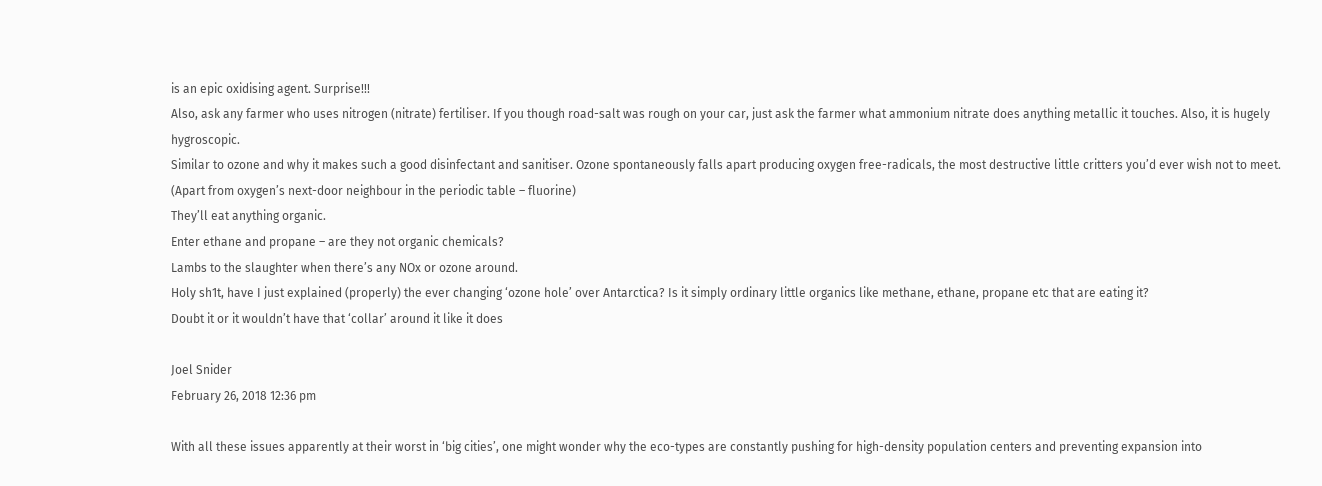is an epic oxidising agent. Surprise!!!
Also, ask any farmer who uses nitrogen (nitrate) fertiliser. If you though road-salt was rough on your car, just ask the farmer what ammonium nitrate does anything metallic it touches. Also, it is hugely hygroscopic.
Similar to ozone and why it makes such a good disinfectant and sanitiser. Ozone spontaneously falls apart producing oxygen free-radicals, the most destructive little critters you’d ever wish not to meet.
(Apart from oxygen’s next-door neighbour in the periodic table – fluorine)
They’ll eat anything organic.
Enter ethane and propane – are they not organic chemicals?
Lambs to the slaughter when there’s any NOx or ozone around.
Holy sh1t, have I just explained (properly) the ever changing ‘ozone hole’ over Antarctica? Is it simply ordinary little organics like methane, ethane, propane etc that are eating it?
Doubt it or it wouldn’t have that ‘collar’ around it like it does

Joel Snider
February 26, 2018 12:36 pm

With all these issues apparently at their worst in ‘big cities’, one might wonder why the eco-types are constantly pushing for high-density population centers and preventing expansion into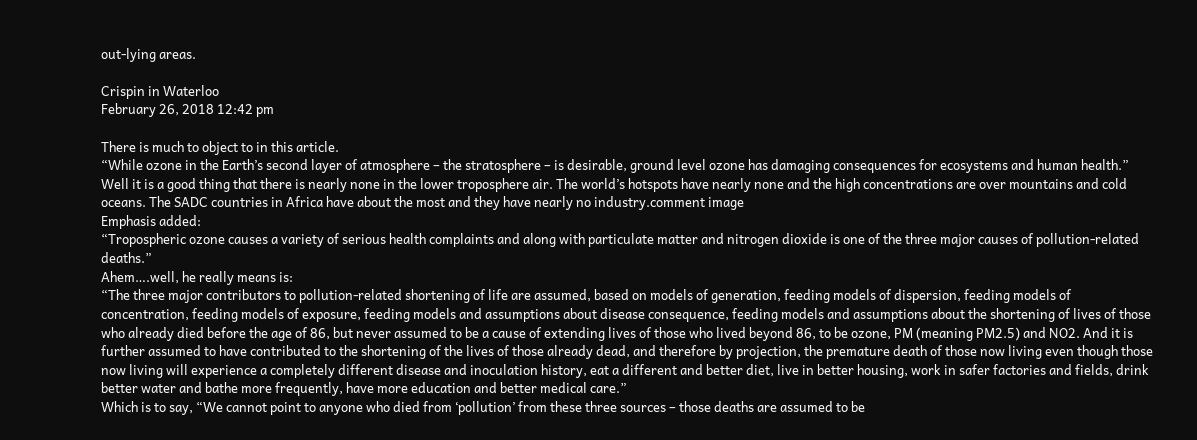out-lying areas.

Crispin in Waterloo
February 26, 2018 12:42 pm

There is much to object to in this article.
“While ozone in the Earth’s second layer of atmosphere – the stratosphere – is desirable, ground level ozone has damaging consequences for ecosystems and human health.”
Well it is a good thing that there is nearly none in the lower troposphere air. The world’s hotspots have nearly none and the high concentrations are over mountains and cold oceans. The SADC countries in Africa have about the most and they have nearly no industry.comment image
Emphasis added:
“Tropospheric ozone causes a variety of serious health complaints and along with particulate matter and nitrogen dioxide is one of the three major causes of pollution-related deaths.”
Ahem….well, he really means is:
“The three major contributors to pollution-related shortening of life are assumed, based on models of generation, feeding models of dispersion, feeding models of concentration, feeding models of exposure, feeding models and assumptions about disease consequence, feeding models and assumptions about the shortening of lives of those who already died before the age of 86, but never assumed to be a cause of extending lives of those who lived beyond 86, to be ozone, PM (meaning PM2.5) and NO2. And it is further assumed to have contributed to the shortening of the lives of those already dead, and therefore by projection, the premature death of those now living even though those now living will experience a completely different disease and inoculation history, eat a different and better diet, live in better housing, work in safer factories and fields, drink better water and bathe more frequently, have more education and better medical care.”
Which is to say, “We cannot point to anyone who died from ‘pollution’ from these three sources – those deaths are assumed to be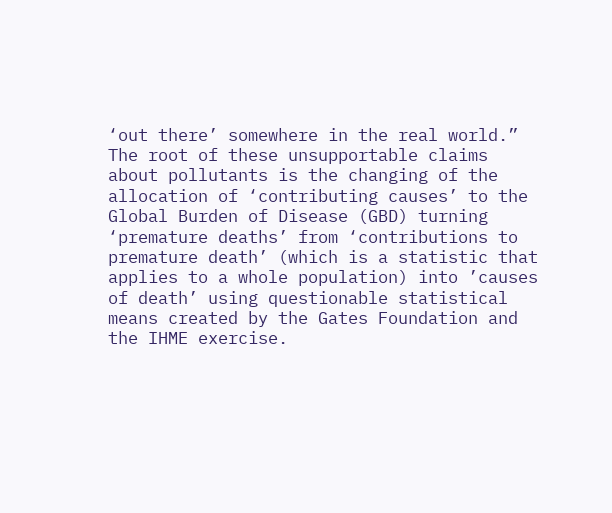‘out there’ somewhere in the real world.”
The root of these unsupportable claims about pollutants is the changing of the allocation of ‘contributing causes’ to the Global Burden of Disease (GBD) turning ‘premature deaths’ from ‘contributions to premature death’ (which is a statistic that applies to a whole population) into ’causes of death’ using questionable statistical means created by the Gates Foundation and the IHME exercise.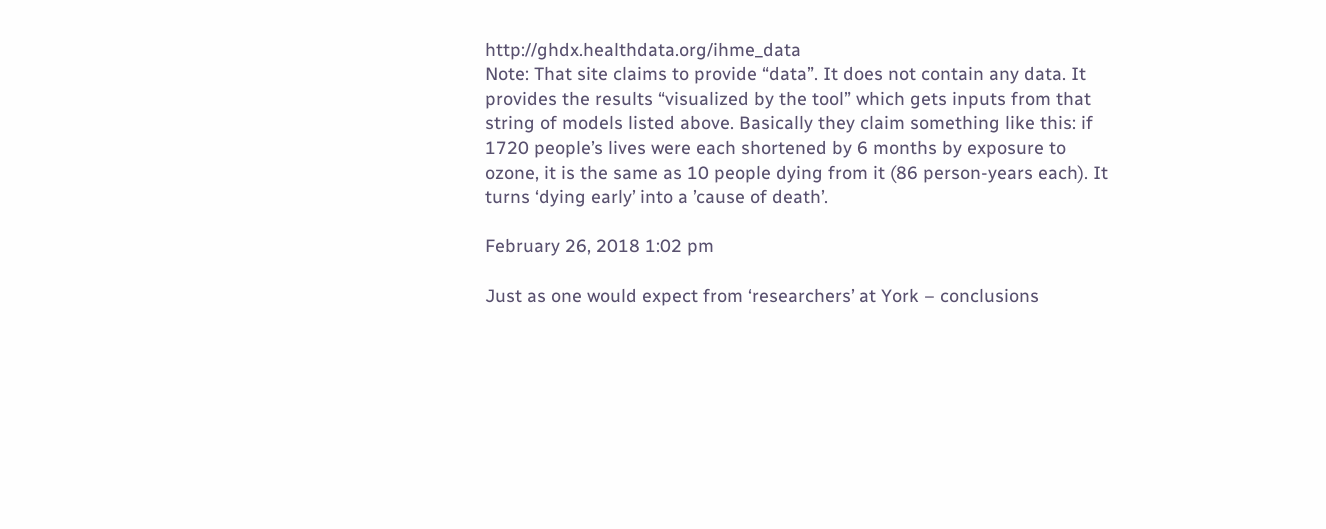http://ghdx.healthdata.org/ihme_data
Note: That site claims to provide “data”. It does not contain any data. It provides the results “visualized by the tool” which gets inputs from that string of models listed above. Basically they claim something like this: if 1720 people’s lives were each shortened by 6 months by exposure to ozone, it is the same as 10 people dying from it (86 person-years each). It turns ‘dying early’ into a ’cause of death’.

February 26, 2018 1:02 pm

Just as one would expect from ‘researchers’ at York – conclusions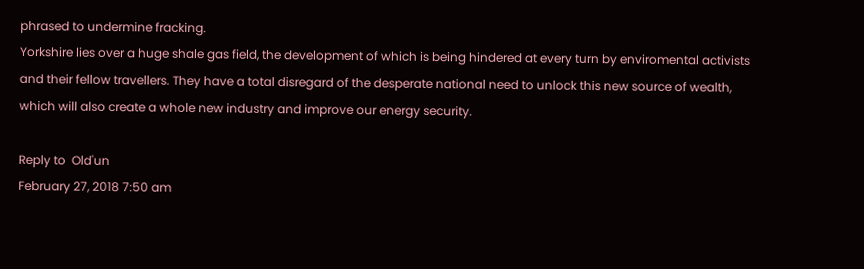phrased to undermine fracking.
Yorkshire lies over a huge shale gas field, the development of which is being hindered at every turn by enviromental activists and their fellow travellers. They have a total disregard of the desperate national need to unlock this new source of wealth, which will also create a whole new industry and improve our energy security.

Reply to  Old'un
February 27, 2018 7:50 am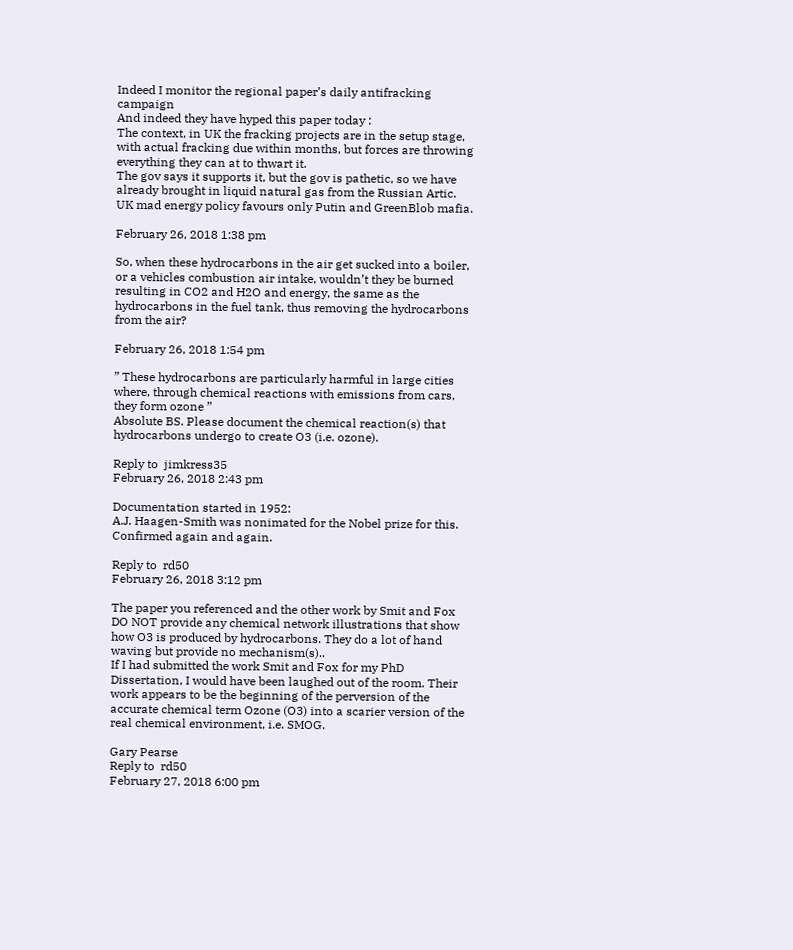Indeed I monitor the regional paper’s daily antifracking campaign
And indeed they have hyped this paper today :
The context, in UK the fracking projects are in the setup stage, with actual fracking due within months, but forces are throwing everything they can at to thwart it.
The gov says it supports it, but the gov is pathetic, so we have already brought in liquid natural gas from the Russian Artic.
UK mad energy policy favours only Putin and GreenBlob mafia.

February 26, 2018 1:38 pm

So, when these hydrocarbons in the air get sucked into a boiler, or a vehicles combustion air intake, wouldn’t they be burned resulting in CO2 and H2O and energy, the same as the hydrocarbons in the fuel tank, thus removing the hydrocarbons from the air?

February 26, 2018 1:54 pm

” These hydrocarbons are particularly harmful in large cities where, through chemical reactions with emissions from cars, they form ozone ”
Absolute BS. Please document the chemical reaction(s) that hydrocarbons undergo to create O3 (i.e. ozone).

Reply to  jimkress35
February 26, 2018 2:43 pm

Documentation started in 1952:
A.J. Haagen-Smith was nonimated for the Nobel prize for this.
Confirmed again and again.

Reply to  rd50
February 26, 2018 3:12 pm

The paper you referenced and the other work by Smit and Fox DO NOT provide any chemical network illustrations that show how O3 is produced by hydrocarbons. They do a lot of hand waving but provide no mechanism(s)..
If I had submitted the work Smit and Fox for my PhD Dissertation, I would have been laughed out of the room. Their work appears to be the beginning of the perversion of the accurate chemical term Ozone (O3) into a scarier version of the real chemical environment, i.e. SMOG.

Gary Pearse
Reply to  rd50
February 27, 2018 6:00 pm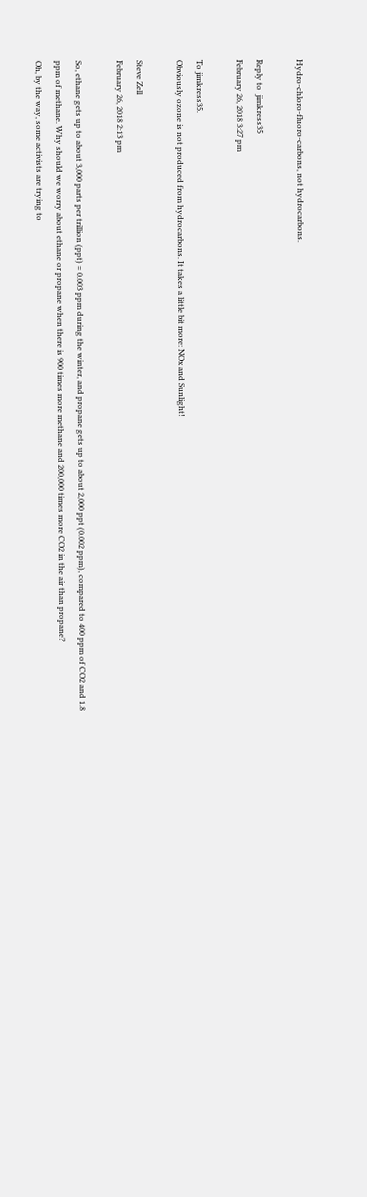Hydro-chloro-fluoro-carbons, not hydrocarbons.

Reply to  jimkress35
February 26, 2018 3:27 pm

To jimkress35.
Obviously ozone is not produced from hydrocarbons. It takes a little bit more: NOx and Sunlight!

Steve Zell
February 26, 2018 2:13 pm

So, ethane gets up to about 3,000 parts per trillion (ppt) = 0.003 ppm during the winter, and propane gets up to about 2,000 ppt (0.002 ppm), compared to 400 ppm of CO2 and 1.8 ppm of methane. Why should we worry about ethane or propane when there is 900 times more methane and 200,000 times more CO2 in the air than propane?
Oh, by the way, some activists are trying to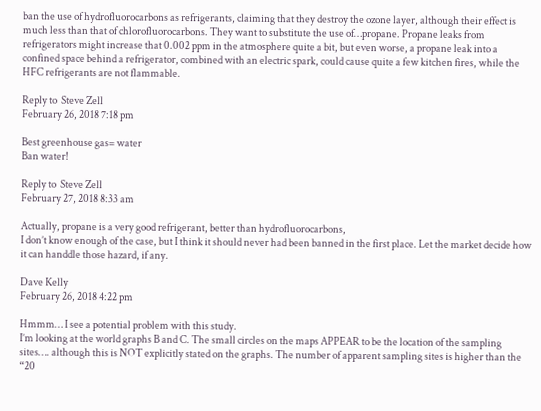ban the use of hydrofluorocarbons as refrigerants, claiming that they destroy the ozone layer, although their effect is much less than that of chlorofluorocarbons. They want to substitute the use of…propane. Propane leaks from refrigerators might increase that 0.002 ppm in the atmosphere quite a bit, but even worse, a propane leak into a confined space behind a refrigerator, combined with an electric spark, could cause quite a few kitchen fires, while the HFC refrigerants are not flammable.

Reply to  Steve Zell
February 26, 2018 7:18 pm

Best greenhouse gas= water
Ban water!

Reply to  Steve Zell
February 27, 2018 8:33 am

Actually, propane is a very good refrigerant, better than hydrofluorocarbons,
I don’t know enough of the case, but I think it should never had been banned in the first place. Let the market decide how it can handdle those hazard, if any.

Dave Kelly
February 26, 2018 4:22 pm

Hmmm… I see a potential problem with this study.
I’m looking at the world graphs B and C. The small circles on the maps APPEAR to be the location of the sampling sites…. although this is NOT explicitly stated on the graphs. The number of apparent sampling sites is higher than the “20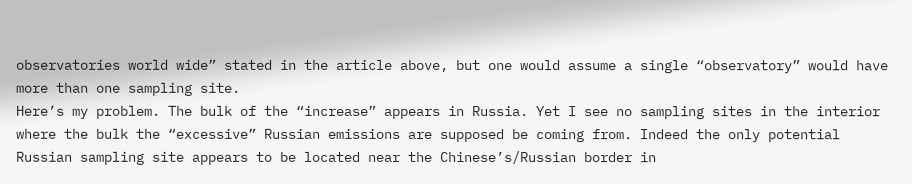observatories world wide” stated in the article above, but one would assume a single “observatory” would have more than one sampling site.
Here’s my problem. The bulk of the “increase” appears in Russia. Yet I see no sampling sites in the interior where the bulk the “excessive” Russian emissions are supposed be coming from. Indeed the only potential Russian sampling site appears to be located near the Chinese’s/Russian border in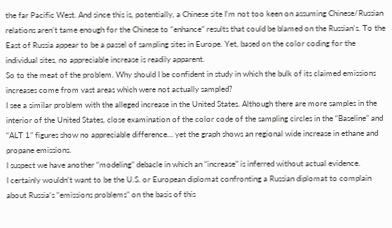the far Pacific West. And since this is, potentially, a Chinese site I’m not too keen on assuming Chinese/Russian relations aren’t tame enough for the Chinese to “enhance” results that could be blamed on the Russian’s. To the East of Russia appear to be a passel of sampling sites in Europe. Yet, based on the color coding for the individual sites, no appreciable increase is readily apparent.
So to the meat of the problem. Why should I be confident in study in which the bulk of its claimed emissions increases come from vast areas which were not actually sampled?
I see a similar problem with the alleged increase in the United States. Although there are more samples in the interior of the United States, close examination of the color code of the sampling circles in the “Baseline” and “ALT 1” figures show no appreciable difference… yet the graph shows an regional wide increase in ethane and propane emissions.
I suspect we have another “modeling” debacle in which an “increase” is inferred without actual evidence.
I certainly wouldn’t want to be the U.S. or European diplomat confronting a Russian diplomat to complain about Russia’s “emissions problems” on the basis of this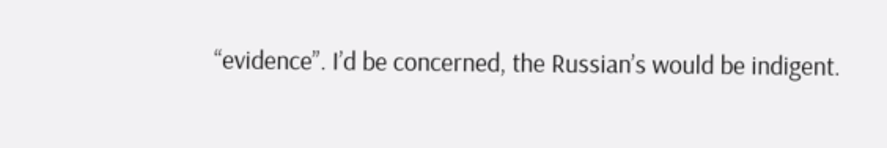“evidence”. I’d be concerned, the Russian’s would be indigent.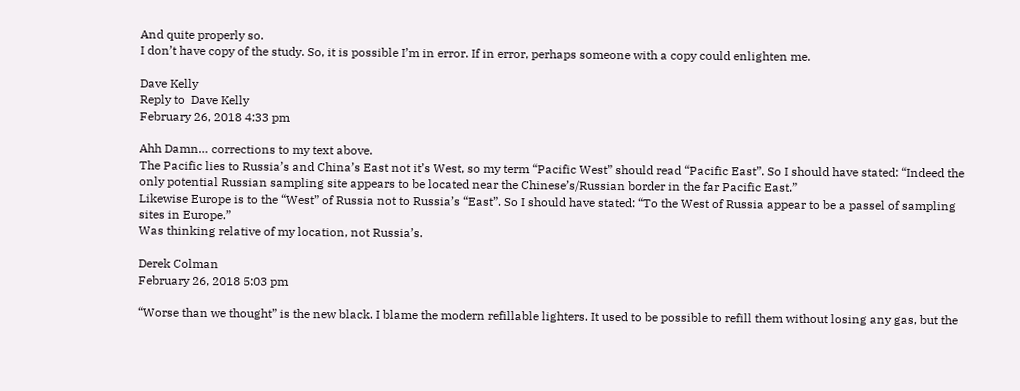And quite properly so.
I don’t have copy of the study. So, it is possible I’m in error. If in error, perhaps someone with a copy could enlighten me.

Dave Kelly
Reply to  Dave Kelly
February 26, 2018 4:33 pm

Ahh Damn… corrections to my text above.
The Pacific lies to Russia’s and China’s East not it’s West, so my term “Pacific West” should read “Pacific East”. So I should have stated: “Indeed the only potential Russian sampling site appears to be located near the Chinese’s/Russian border in the far Pacific East.”
Likewise Europe is to the “West” of Russia not to Russia’s “East”. So I should have stated: “To the West of Russia appear to be a passel of sampling sites in Europe.”
Was thinking relative of my location, not Russia’s.

Derek Colman
February 26, 2018 5:03 pm

“Worse than we thought” is the new black. I blame the modern refillable lighters. It used to be possible to refill them without losing any gas, but the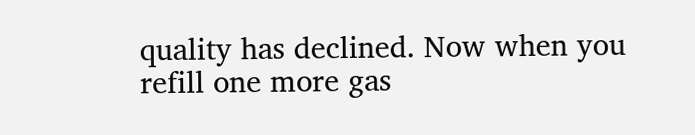quality has declined. Now when you refill one more gas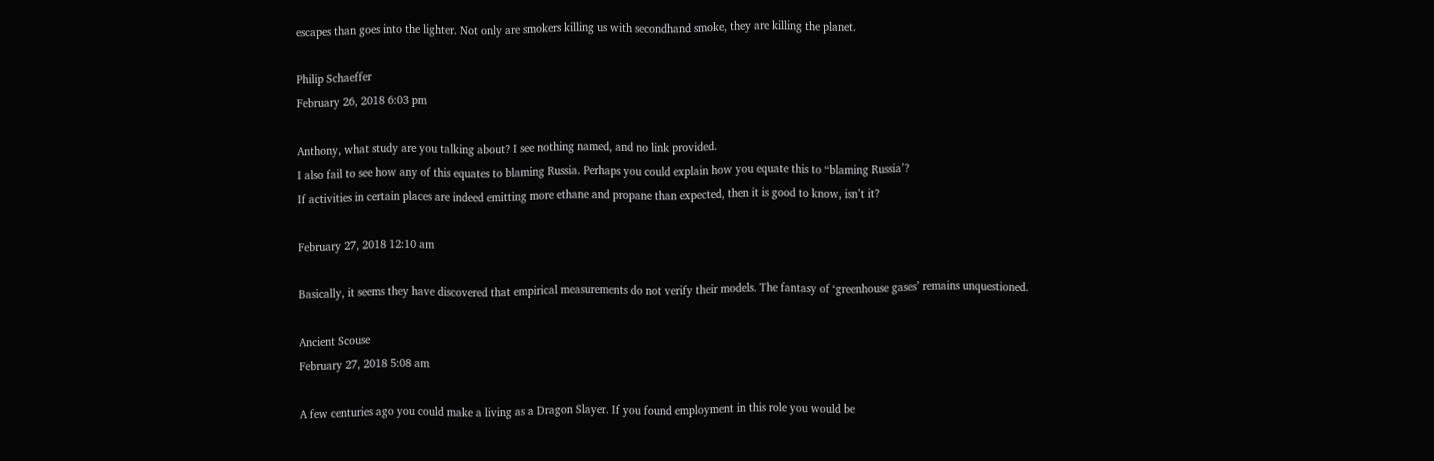escapes than goes into the lighter. Not only are smokers killing us with secondhand smoke, they are killing the planet.

Philip Schaeffer
February 26, 2018 6:03 pm

Anthony, what study are you talking about? I see nothing named, and no link provided.
I also fail to see how any of this equates to blaming Russia. Perhaps you could explain how you equate this to “blaming Russia’?
If activities in certain places are indeed emitting more ethane and propane than expected, then it is good to know, isn’t it?

February 27, 2018 12:10 am

Basically, it seems they have discovered that empirical measurements do not verify their models. The fantasy of ‘greenhouse gases’ remains unquestioned.

Ancient Scouse
February 27, 2018 5:08 am

A few centuries ago you could make a living as a Dragon Slayer. If you found employment in this role you would be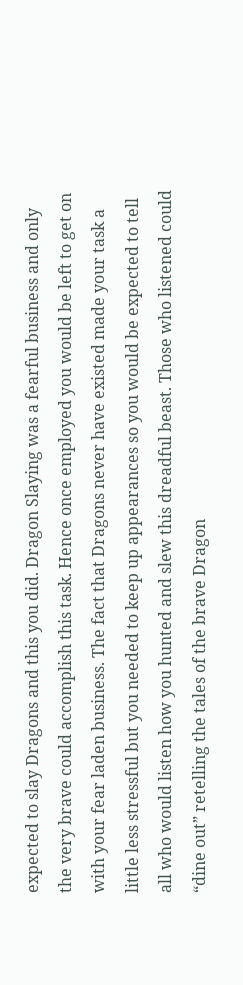expected to slay Dragons and this you did. Dragon Slaying was a fearful business and only the very brave could accomplish this task. Hence once employed you would be left to get on with your fear laden business. The fact that Dragons never have existed made your task a little less stressful but you needed to keep up appearances so you would be expected to tell all who would listen how you hunted and slew this dreadful beast. Those who listened could “dine out” retelling the tales of the brave Dragon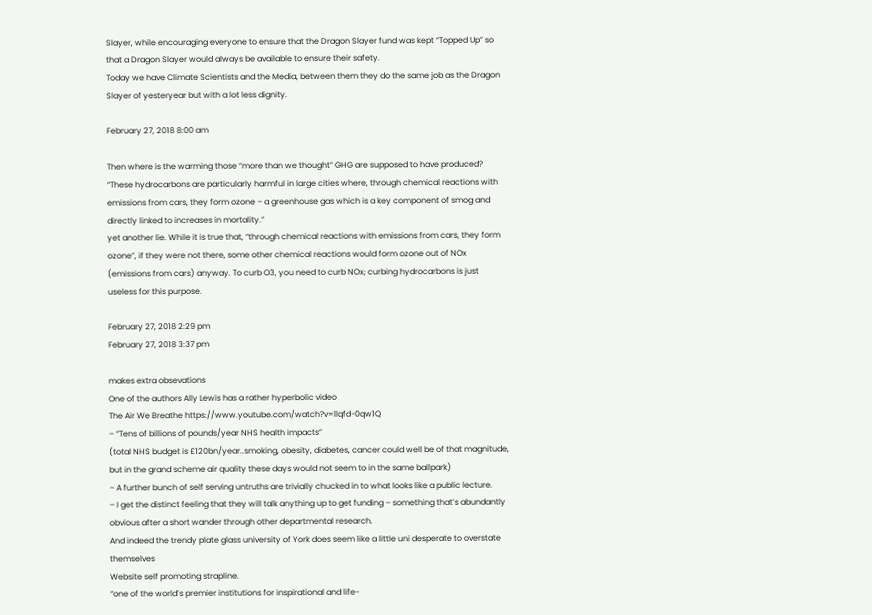Slayer, while encouraging everyone to ensure that the Dragon Slayer fund was kept “Topped Up” so that a Dragon Slayer would always be available to ensure their safety.
Today we have Climate Scientists and the Media, between them they do the same job as the Dragon Slayer of yesteryear but with a lot less dignity.

February 27, 2018 8:00 am

Then where is the warming those “more than we thought” GHG are supposed to have produced?
“These hydrocarbons are particularly harmful in large cities where, through chemical reactions with emissions from cars, they form ozone – a greenhouse gas which is a key component of smog and directly linked to increases in mortality.”
yet another lie. While it is true that, “through chemical reactions with emissions from cars, they form ozone”, if they were not there, some other chemical reactions would form ozone out of NOx (emissions from cars) anyway. To curb O3, you need to curb NOx; curbing hydrocarbons is just useless for this purpose.

February 27, 2018 2:29 pm
February 27, 2018 3:37 pm

makes extra obsevations
One of the authors Ally Lewis has a rather hyperbolic video
The Air We Breathe https://www.youtube.com/watch?v=llqfd-0qw1Q
– “Tens of billions of pounds/year NHS health impacts”
(total NHS budget is £120bn/year..smoking, obesity, diabetes, cancer could well be of that magnitude, but in the grand scheme air quality these days would not seem to in the same ballpark)
– A further bunch of self serving untruths are trivially chucked in to what looks like a public lecture.
– I get the distinct feeling that they will talk anything up to get funding – something that’s abundantly obvious after a short wander through other departmental research.
And indeed the trendy plate glass university of York does seem like a little uni desperate to overstate themselves
Website self promoting strapline.
“one of the world’s premier institutions for inspirational and life-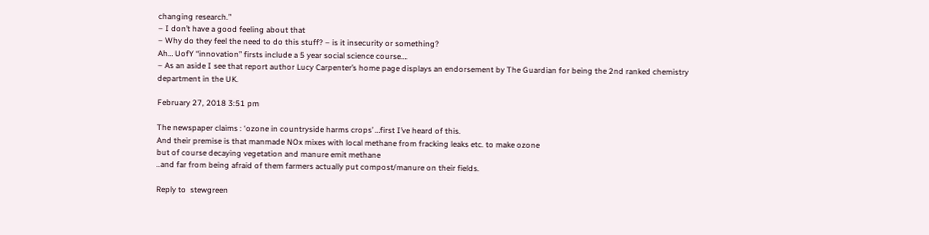changing research.”
– I don’t have a good feeling about that
– Why do they feel the need to do this stuff? – is it insecurity or something?
Ah… UofY “innovation” firsts include a 5 year social science course….
– As an aside I see that report author Lucy Carpenter’s home page displays an endorsement by The Guardian for being the 2nd ranked chemistry department in the UK.

February 27, 2018 3:51 pm

The newspaper claims : ‘ozone in countryside harms crops’ …first I’ve heard of this.
And their premise is that manmade NOx mixes with local methane from fracking leaks etc. to make ozone
but of course decaying vegetation and manure emit methane
..and far from being afraid of them farmers actually put compost/manure on their fields.

Reply to  stewgreen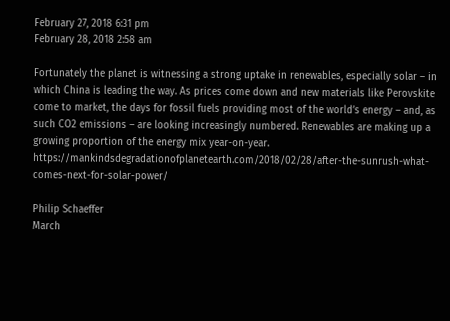February 27, 2018 6:31 pm
February 28, 2018 2:58 am

Fortunately the planet is witnessing a strong uptake in renewables, especially solar – in which China is leading the way. As prices come down and new materials like Perovskite come to market, the days for fossil fuels providing most of the world’s energy – and, as such CO2 emissions – are looking increasingly numbered. Renewables are making up a growing proportion of the energy mix year-on-year. https://mankindsdegradationofplanetearth.com/2018/02/28/after-the-sunrush-what-comes-next-for-solar-power/

Philip Schaeffer
March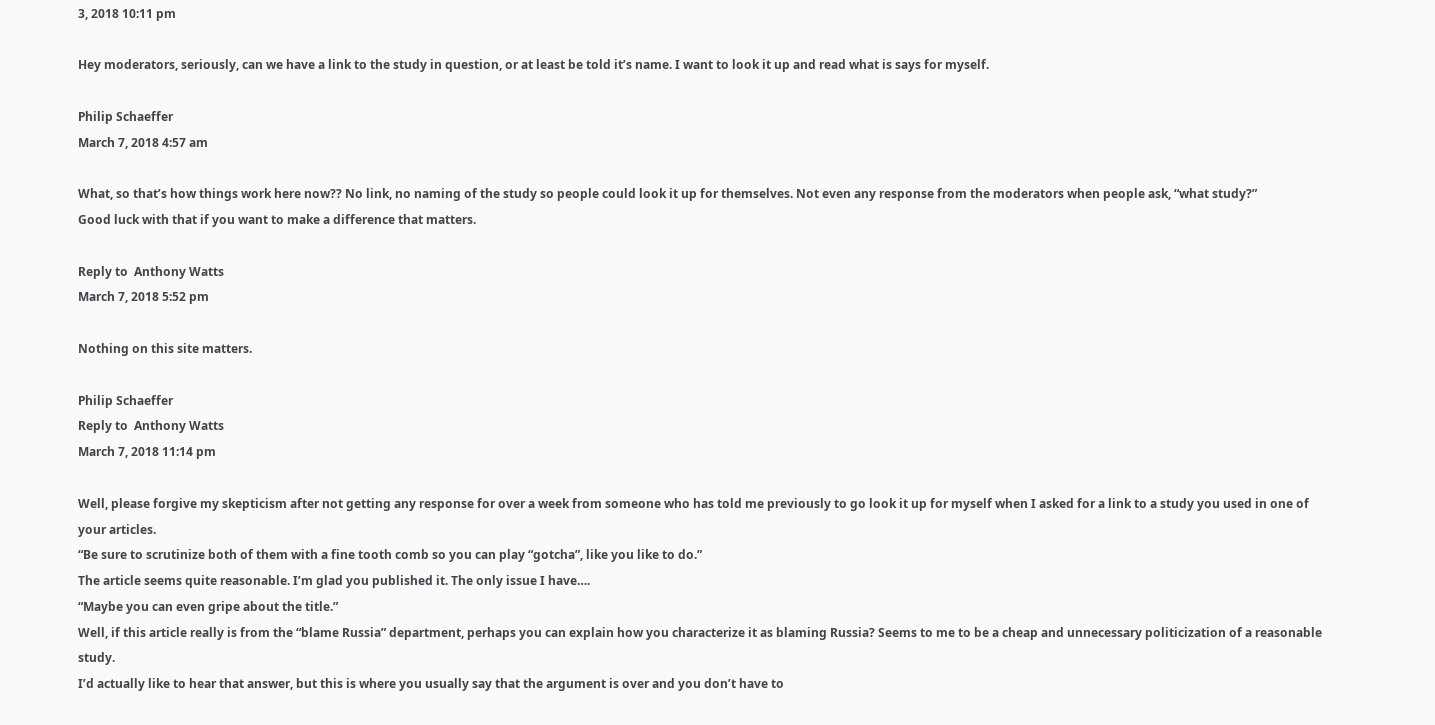3, 2018 10:11 pm

Hey moderators, seriously, can we have a link to the study in question, or at least be told it’s name. I want to look it up and read what is says for myself.

Philip Schaeffer
March 7, 2018 4:57 am

What, so that’s how things work here now?? No link, no naming of the study so people could look it up for themselves. Not even any response from the moderators when people ask, “what study?”
Good luck with that if you want to make a difference that matters.

Reply to  Anthony Watts
March 7, 2018 5:52 pm

Nothing on this site matters.

Philip Schaeffer
Reply to  Anthony Watts
March 7, 2018 11:14 pm

Well, please forgive my skepticism after not getting any response for over a week from someone who has told me previously to go look it up for myself when I asked for a link to a study you used in one of your articles.
“Be sure to scrutinize both of them with a fine tooth comb so you can play “gotcha”, like you like to do.”
The article seems quite reasonable. I’m glad you published it. The only issue I have….
“Maybe you can even gripe about the title.”
Well, if this article really is from the “blame Russia” department, perhaps you can explain how you characterize it as blaming Russia? Seems to me to be a cheap and unnecessary politicization of a reasonable study.
I’d actually like to hear that answer, but this is where you usually say that the argument is over and you don’t have to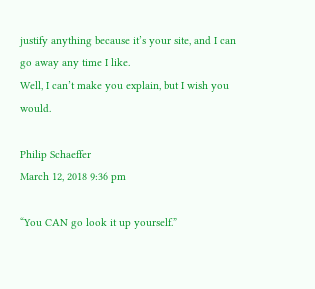justify anything because it’s your site, and I can go away any time I like.
Well, I can’t make you explain, but I wish you would.

Philip Schaeffer
March 12, 2018 9:36 pm

“You CAN go look it up yourself.”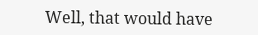Well, that would have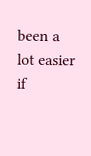been a lot easier if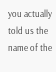you actually told us the name of the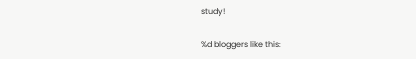study!

%d bloggers like this: